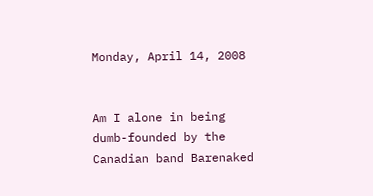Monday, April 14, 2008


Am I alone in being dumb-founded by the Canadian band Barenaked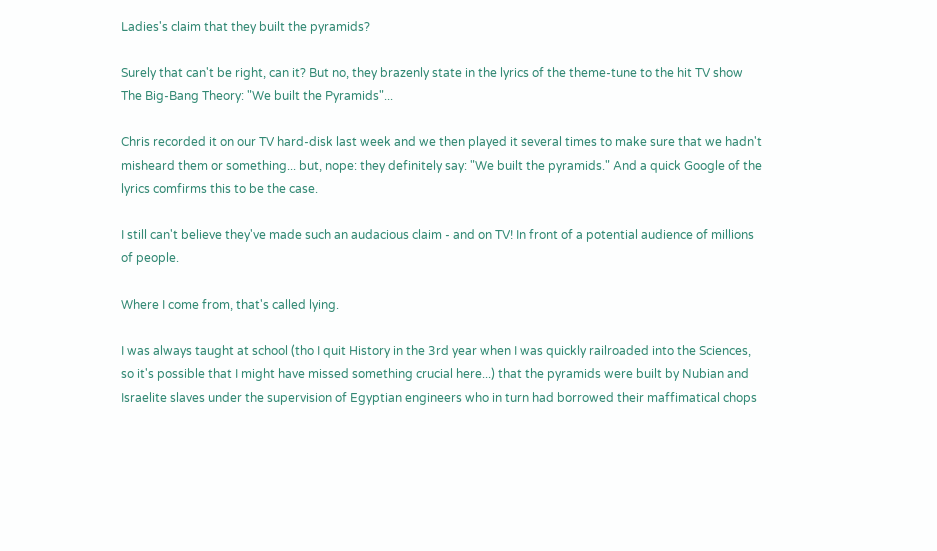Ladies's claim that they built the pyramids?

Surely that can't be right, can it? But no, they brazenly state in the lyrics of the theme-tune to the hit TV show The Big-Bang Theory: "We built the Pyramids"...

Chris recorded it on our TV hard-disk last week and we then played it several times to make sure that we hadn't misheard them or something... but, nope: they definitely say: "We built the pyramids." And a quick Google of the lyrics comfirms this to be the case.

I still can't believe they've made such an audacious claim - and on TV! In front of a potential audience of millions of people.

Where I come from, that's called lying.

I was always taught at school (tho I quit History in the 3rd year when I was quickly railroaded into the Sciences, so it's possible that I might have missed something crucial here...) that the pyramids were built by Nubian and Israelite slaves under the supervision of Egyptian engineers who in turn had borrowed their maffimatical chops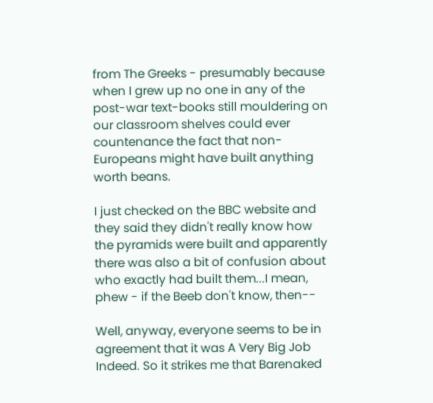from The Greeks - presumably because when I grew up no one in any of the post-war text-books still mouldering on our classroom shelves could ever countenance the fact that non-Europeans might have built anything worth beans.

I just checked on the BBC website and they said they didn't really know how the pyramids were built and apparently there was also a bit of confusion about who exactly had built them...I mean, phew - if the Beeb don't know, then--

Well, anyway, everyone seems to be in agreement that it was A Very Big Job Indeed. So it strikes me that Barenaked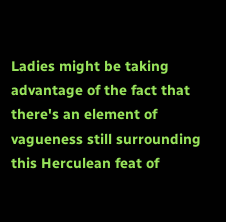Ladies might be taking advantage of the fact that there's an element of vagueness still surrounding this Herculean feat of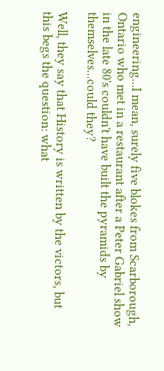engineering...I mean, surely five blokes from Scarborough, Ontario who met in a restaurant after a Peter Gabriel show in the late 80's couldn't have built the pyramids by themselves...could they?

Well, they say that History is written by the victors, but this begs the question: what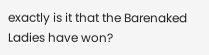exactly is it that the Barenaked Ladies have won?